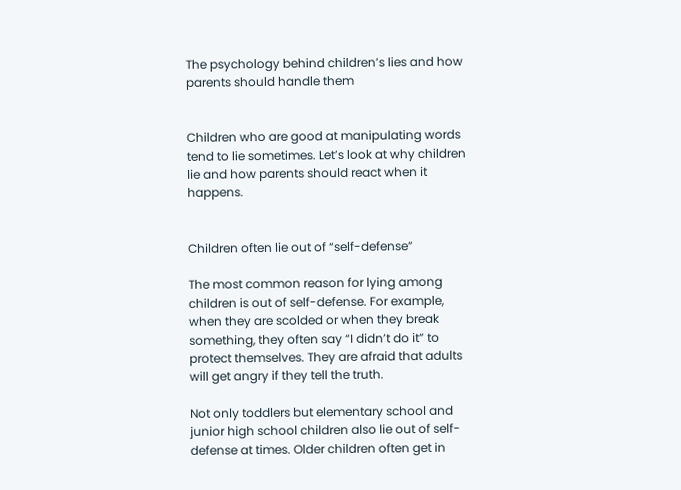The psychology behind children’s lies and how parents should handle them


Children who are good at manipulating words tend to lie sometimes. Let’s look at why children lie and how parents should react when it happens.


Children often lie out of “self-defense”

The most common reason for lying among children is out of self-defense. For example, when they are scolded or when they break something, they often say “I didn’t do it” to protect themselves. They are afraid that adults will get angry if they tell the truth.

Not only toddlers but elementary school and junior high school children also lie out of self-defense at times. Older children often get in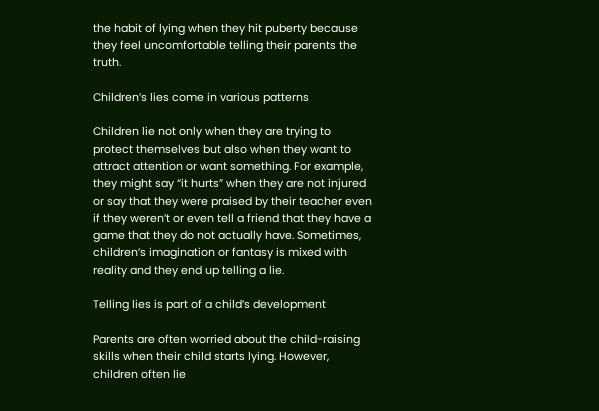the habit of lying when they hit puberty because they feel uncomfortable telling their parents the truth.

Children’s lies come in various patterns

Children lie not only when they are trying to protect themselves but also when they want to attract attention or want something. For example, they might say “it hurts” when they are not injured or say that they were praised by their teacher even if they weren’t or even tell a friend that they have a game that they do not actually have. Sometimes, children’s imagination or fantasy is mixed with reality and they end up telling a lie.

Telling lies is part of a child’s development

Parents are often worried about the child-raising skills when their child starts lying. However, children often lie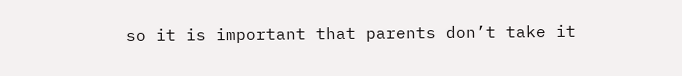so it is important that parents don’t take it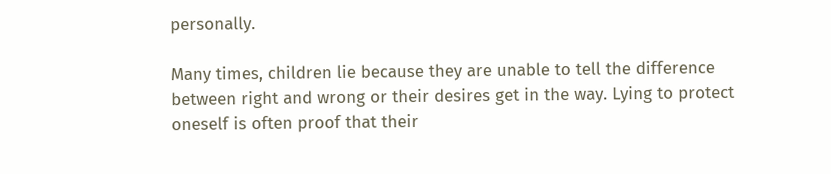personally.

Many times, children lie because they are unable to tell the difference between right and wrong or their desires get in the way. Lying to protect oneself is often proof that their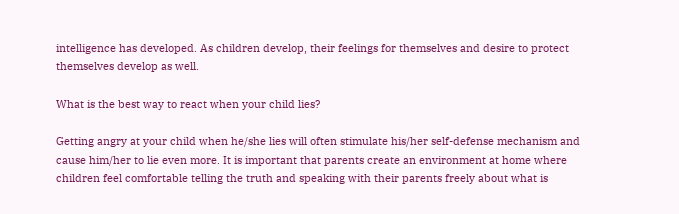intelligence has developed. As children develop, their feelings for themselves and desire to protect themselves develop as well.

What is the best way to react when your child lies?

Getting angry at your child when he/she lies will often stimulate his/her self-defense mechanism and cause him/her to lie even more. It is important that parents create an environment at home where children feel comfortable telling the truth and speaking with their parents freely about what is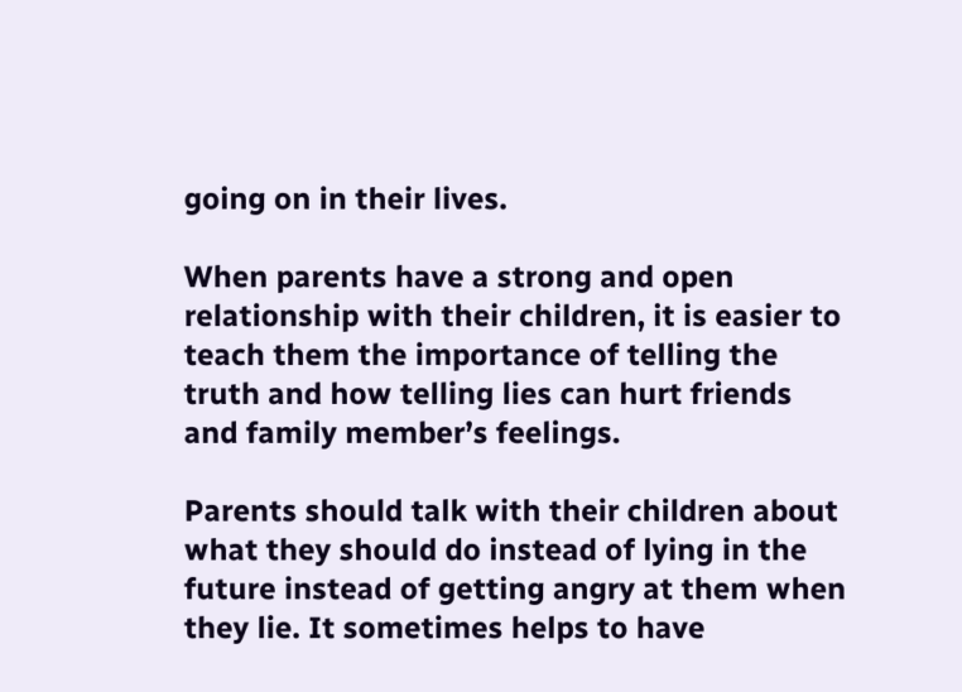going on in their lives.

When parents have a strong and open relationship with their children, it is easier to teach them the importance of telling the truth and how telling lies can hurt friends and family member’s feelings.

Parents should talk with their children about what they should do instead of lying in the future instead of getting angry at them when they lie. It sometimes helps to have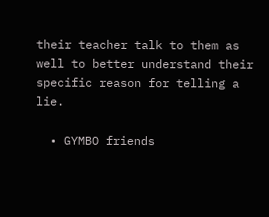their teacher talk to them as well to better understand their specific reason for telling a lie.

  • GYMBO friends